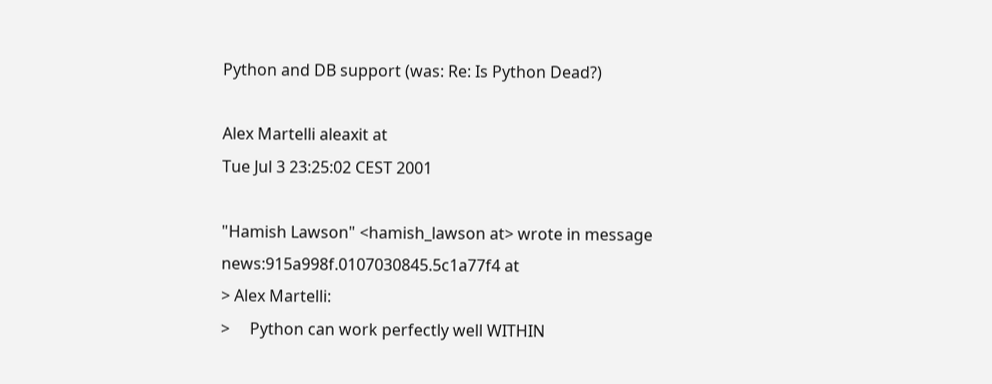Python and DB support (was: Re: Is Python Dead?)

Alex Martelli aleaxit at
Tue Jul 3 23:25:02 CEST 2001

"Hamish Lawson" <hamish_lawson at> wrote in message
news:915a998f.0107030845.5c1a77f4 at
> Alex Martelli:
>     Python can work perfectly well WITHIN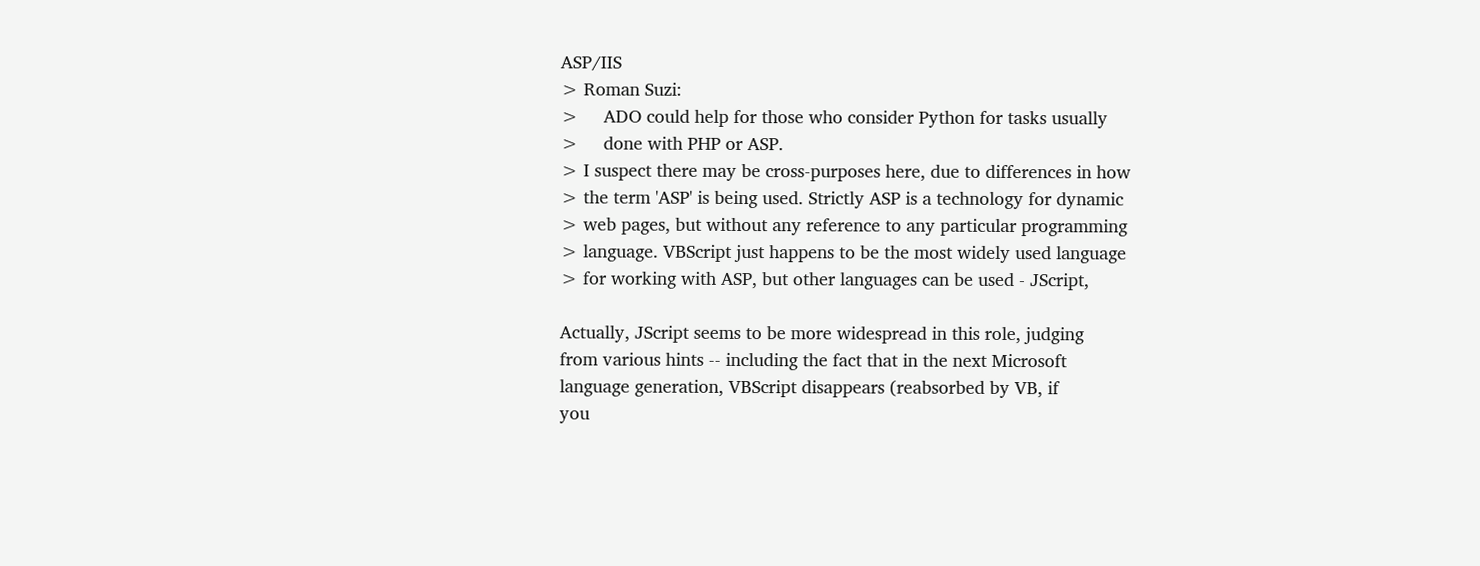ASP/IIS
> Roman Suzi:
>     ADO could help for those who consider Python for tasks usually
>     done with PHP or ASP.
> I suspect there may be cross-purposes here, due to differences in how
> the term 'ASP' is being used. Strictly ASP is a technology for dynamic
> web pages, but without any reference to any particular programming
> language. VBScript just happens to be the most widely used language
> for working with ASP, but other languages can be used - JScript,

Actually, JScript seems to be more widespread in this role, judging
from various hints -- including the fact that in the next Microsoft
language generation, VBScript disappears (reabsorbed by VB, if
you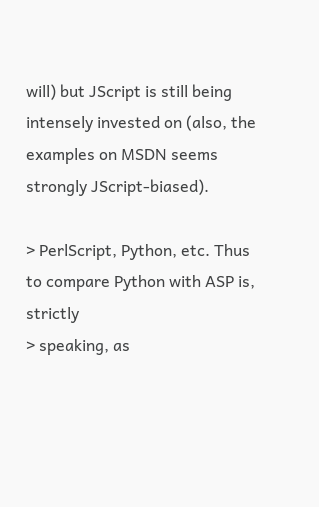will) but JScript is still being intensely invested on (also, the
examples on MSDN seems strongly JScript-biased).

> PerlScript, Python, etc. Thus to compare Python with ASP is, strictly
> speaking, as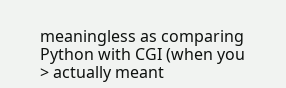meaningless as comparing Python with CGI (when you
> actually meant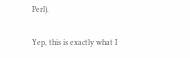Perl).

Yep, this is exactly what I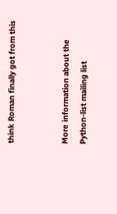think Roman finally got from this


More information about the Python-list mailing list